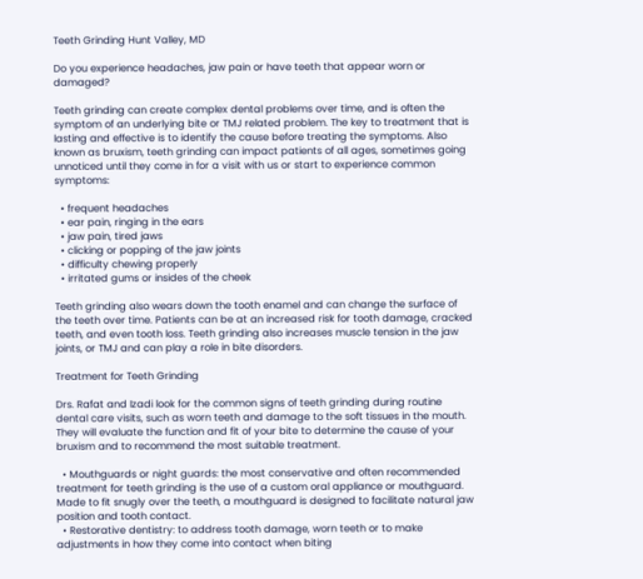Teeth Grinding Hunt Valley, MD

Do you experience headaches, jaw pain or have teeth that appear worn or damaged?

Teeth grinding can create complex dental problems over time, and is often the symptom of an underlying bite or TMJ related problem. The key to treatment that is lasting and effective is to identify the cause before treating the symptoms. Also known as bruxism, teeth grinding can impact patients of all ages, sometimes going unnoticed until they come in for a visit with us or start to experience common symptoms:

  • frequent headaches
  • ear pain, ringing in the ears
  • jaw pain, tired jaws
  • clicking or popping of the jaw joints
  • difficulty chewing properly
  • irritated gums or insides of the cheek

Teeth grinding also wears down the tooth enamel and can change the surface of the teeth over time. Patients can be at an increased risk for tooth damage, cracked teeth, and even tooth loss. Teeth grinding also increases muscle tension in the jaw joints, or TMJ and can play a role in bite disorders.

Treatment for Teeth Grinding

Drs. Rafat and Izadi look for the common signs of teeth grinding during routine dental care visits, such as worn teeth and damage to the soft tissues in the mouth. They will evaluate the function and fit of your bite to determine the cause of your bruxism and to recommend the most suitable treatment.

  • Mouthguards or night guards: the most conservative and often recommended treatment for teeth grinding is the use of a custom oral appliance or mouthguard. Made to fit snugly over the teeth, a mouthguard is designed to facilitate natural jaw position and tooth contact.
  • Restorative dentistry: to address tooth damage, worn teeth or to make adjustments in how they come into contact when biting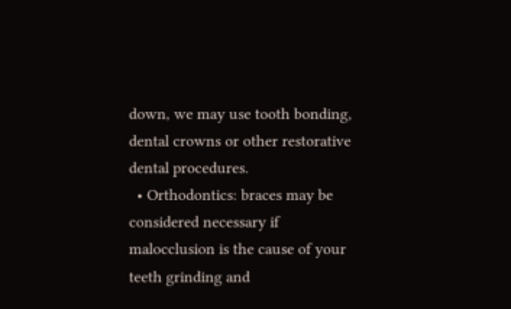down, we may use tooth bonding, dental crowns or other restorative dental procedures.
  • Orthodontics: braces may be considered necessary if malocclusion is the cause of your teeth grinding and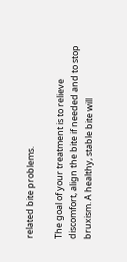related bite problems.

The goal of your treatment is to relieve discomfort, align the bite if needed and to stop bruxism. A healthy, stable bite will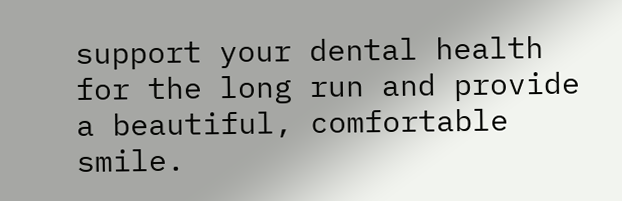support your dental health for the long run and provide a beautiful, comfortable smile.